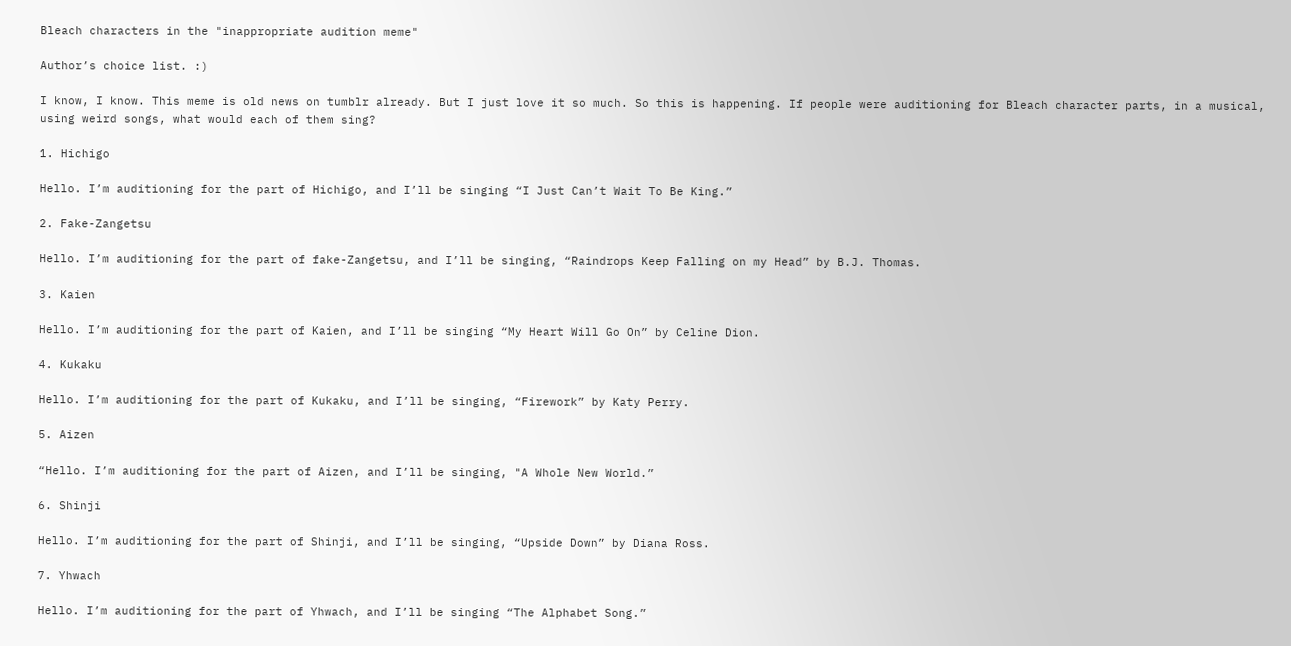Bleach characters in the "inappropriate audition meme"

Author’s choice list. :)

I know, I know. This meme is old news on tumblr already. But I just love it so much. So this is happening. If people were auditioning for Bleach character parts, in a musical, using weird songs, what would each of them sing?

1. Hichigo

Hello. I’m auditioning for the part of Hichigo, and I’ll be singing “I Just Can’t Wait To Be King.”

2. Fake-Zangetsu

Hello. I’m auditioning for the part of fake-Zangetsu, and I’ll be singing, “Raindrops Keep Falling on my Head” by B.J. Thomas.

3. Kaien

Hello. I’m auditioning for the part of Kaien, and I’ll be singing “My Heart Will Go On” by Celine Dion.

4. Kukaku

Hello. I’m auditioning for the part of Kukaku, and I’ll be singing, “Firework” by Katy Perry.

5. Aizen

“Hello. I’m auditioning for the part of Aizen, and I’ll be singing, "A Whole New World.”

6. Shinji

Hello. I’m auditioning for the part of Shinji, and I’ll be singing, “Upside Down” by Diana Ross.

7. Yhwach

Hello. I’m auditioning for the part of Yhwach, and I’ll be singing “The Alphabet Song.”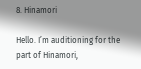8. Hinamori

Hello. I’m auditioning for the part of Hinamori,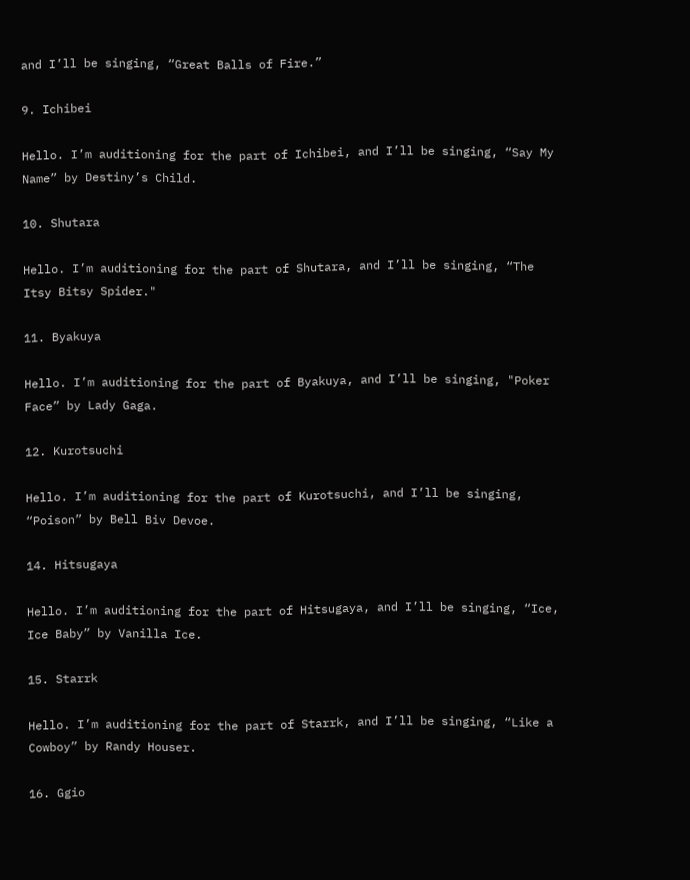and I’ll be singing, “Great Balls of Fire.”

9. Ichibei

Hello. I’m auditioning for the part of Ichibei, and I’ll be singing, “Say My Name” by Destiny’s Child.

10. Shutara

Hello. I’m auditioning for the part of Shutara, and I’ll be singing, “The Itsy Bitsy Spider."

11. Byakuya

Hello. I’m auditioning for the part of Byakuya, and I’ll be singing, "Poker Face” by Lady Gaga.

12. Kurotsuchi

Hello. I’m auditioning for the part of Kurotsuchi, and I’ll be singing, “Poison” by Bell Biv Devoe.

14. Hitsugaya

Hello. I’m auditioning for the part of Hitsugaya, and I’ll be singing, “Ice, Ice Baby” by Vanilla Ice.

15. Starrk

Hello. I’m auditioning for the part of Starrk, and I’ll be singing, “Like a Cowboy” by Randy Houser.

16. Ggio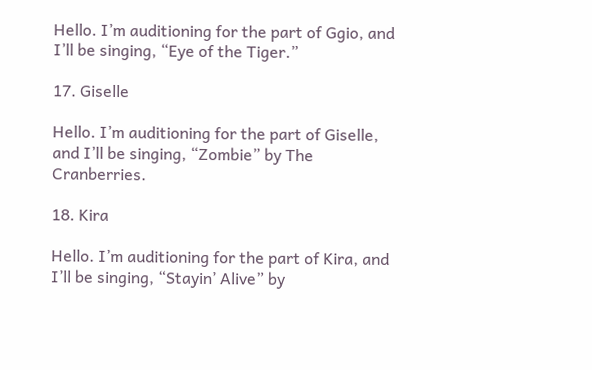Hello. I’m auditioning for the part of Ggio, and I’ll be singing, “Eye of the Tiger.”

17. Giselle

Hello. I’m auditioning for the part of Giselle, and I’ll be singing, “Zombie” by The Cranberries.

18. Kira

Hello. I’m auditioning for the part of Kira, and I’ll be singing, “Stayin’ Alive” by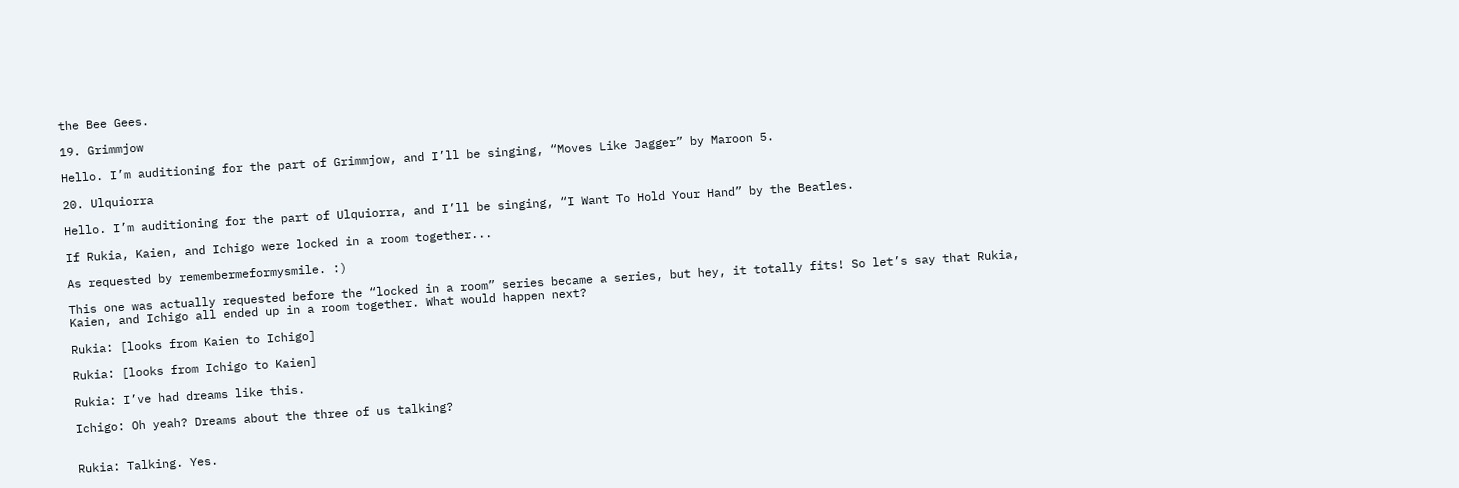the Bee Gees.

19. Grimmjow

Hello. I’m auditioning for the part of Grimmjow, and I’ll be singing, “Moves Like Jagger” by Maroon 5.

20. Ulquiorra

Hello. I’m auditioning for the part of Ulquiorra, and I’ll be singing, “I Want To Hold Your Hand” by the Beatles.

If Rukia, Kaien, and Ichigo were locked in a room together...

As requested by remembermeformysmile. :)

This one was actually requested before the “locked in a room” series became a series, but hey, it totally fits! So let’s say that Rukia, Kaien, and Ichigo all ended up in a room together. What would happen next?

Rukia: [looks from Kaien to Ichigo]

Rukia: [looks from Ichigo to Kaien]

Rukia: I’ve had dreams like this.

Ichigo: Oh yeah? Dreams about the three of us talking?


Rukia: Talking. Yes.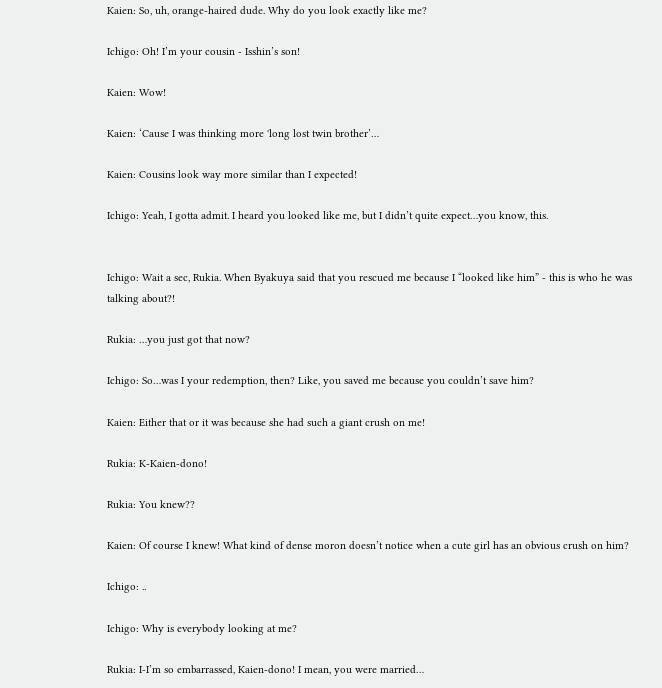Kaien: So, uh, orange-haired dude. Why do you look exactly like me?

Ichigo: Oh! I’m your cousin - Isshin’s son!

Kaien: Wow!

Kaien: ‘Cause I was thinking more 'long lost twin brother’…

Kaien: Cousins look way more similar than I expected!

Ichigo: Yeah, I gotta admit. I heard you looked like me, but I didn’t quite expect…you know, this.


Ichigo: Wait a sec, Rukia. When Byakuya said that you rescued me because I “looked like him” - this is who he was talking about?!

Rukia: …you just got that now?

Ichigo: So…was I your redemption, then? Like, you saved me because you couldn’t save him?

Kaien: Either that or it was because she had such a giant crush on me!

Rukia: K-Kaien-dono!

Rukia: You knew??

Kaien: Of course I knew! What kind of dense moron doesn’t notice when a cute girl has an obvious crush on him?

Ichigo: ..

Ichigo: Why is everybody looking at me?

Rukia: I-I’m so embarrassed, Kaien-dono! I mean, you were married…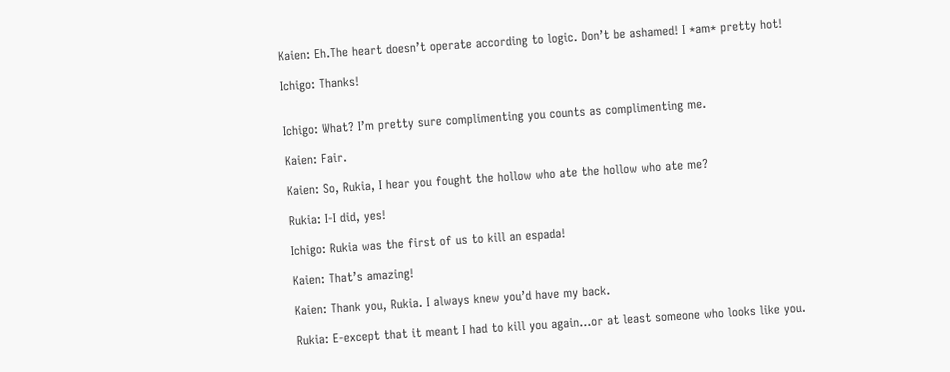Kaien: Eh.The heart doesn’t operate according to logic. Don’t be ashamed! I *am* pretty hot!

Ichigo: Thanks!


Ichigo: What? I’m pretty sure complimenting you counts as complimenting me.

Kaien: Fair.

Kaien: So, Rukia, I hear you fought the hollow who ate the hollow who ate me?

Rukia: I-I did, yes!

Ichigo: Rukia was the first of us to kill an espada!

Kaien: That’s amazing!

Kaien: Thank you, Rukia. I always knew you’d have my back.

Rukia: E-except that it meant I had to kill you again…or at least someone who looks like you.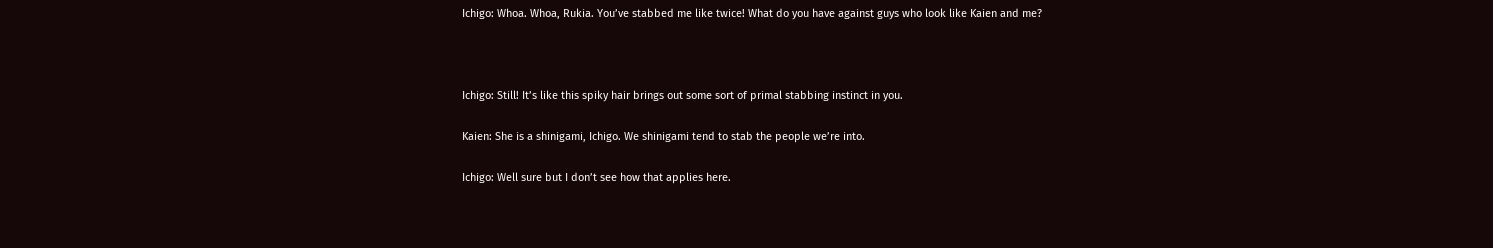Ichigo: Whoa. Whoa, Rukia. You’ve stabbed me like twice! What do you have against guys who look like Kaien and me?



Ichigo: Still! It’s like this spiky hair brings out some sort of primal stabbing instinct in you.

Kaien: She is a shinigami, Ichigo. We shinigami tend to stab the people we’re into.

Ichigo: Well sure but I don’t see how that applies here.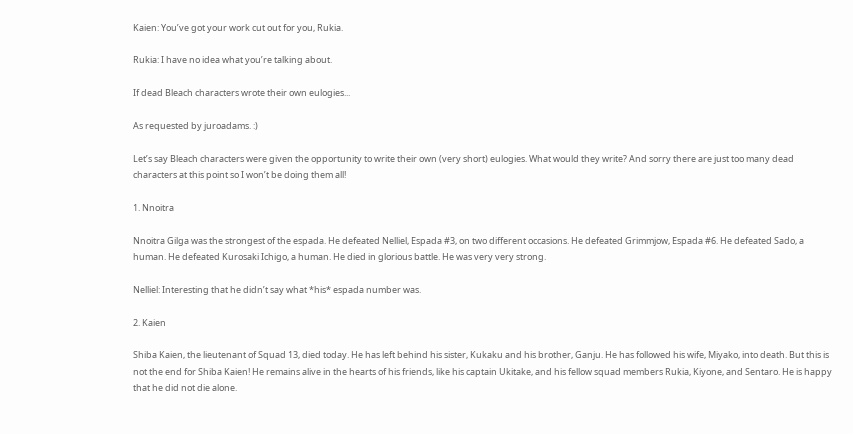Kaien: You’ve got your work cut out for you, Rukia.

Rukia: I have no idea what you’re talking about.

If dead Bleach characters wrote their own eulogies...

As requested by juroadams. :)

Let’s say Bleach characters were given the opportunity to write their own (very short) eulogies. What would they write? And sorry there are just too many dead characters at this point so I won’t be doing them all!

1. Nnoitra

Nnoitra Gilga was the strongest of the espada. He defeated Nelliel, Espada #3, on two different occasions. He defeated Grimmjow, Espada #6. He defeated Sado, a human. He defeated Kurosaki Ichigo, a human. He died in glorious battle. He was very very strong.

Nelliel: Interesting that he didn’t say what *his* espada number was.

2. Kaien

Shiba Kaien, the lieutenant of Squad 13, died today. He has left behind his sister, Kukaku and his brother, Ganju. He has followed his wife, Miyako, into death. But this is not the end for Shiba Kaien! He remains alive in the hearts of his friends, like his captain Ukitake, and his fellow squad members Rukia, Kiyone, and Sentaro. He is happy that he did not die alone.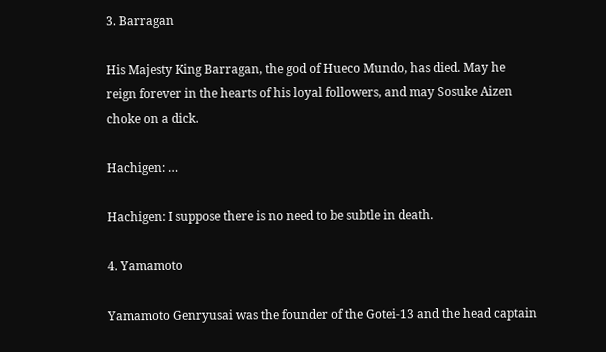3. Barragan

His Majesty King Barragan, the god of Hueco Mundo, has died. May he reign forever in the hearts of his loyal followers, and may Sosuke Aizen choke on a dick.

Hachigen: …

Hachigen: I suppose there is no need to be subtle in death.

4. Yamamoto

Yamamoto Genryusai was the founder of the Gotei-13 and the head captain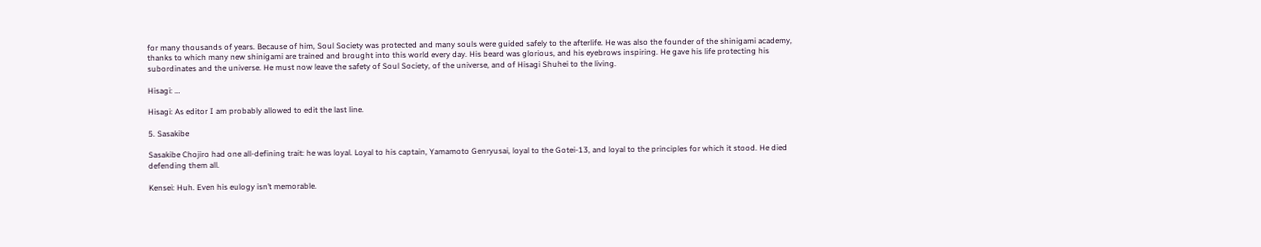for many thousands of years. Because of him, Soul Society was protected and many souls were guided safely to the afterlife. He was also the founder of the shinigami academy, thanks to which many new shinigami are trained and brought into this world every day. His beard was glorious, and his eyebrows inspiring. He gave his life protecting his subordinates and the universe. He must now leave the safety of Soul Society, of the universe, and of Hisagi Shuhei to the living.

Hisagi: …

Hisagi: As editor I am probably allowed to edit the last line.

5. Sasakibe

Sasakibe Chojiro had one all-defining trait: he was loyal. Loyal to his captain, Yamamoto Genryusai, loyal to the Gotei-13, and loyal to the principles for which it stood. He died defending them all.

Kensei: Huh. Even his eulogy isn’t memorable.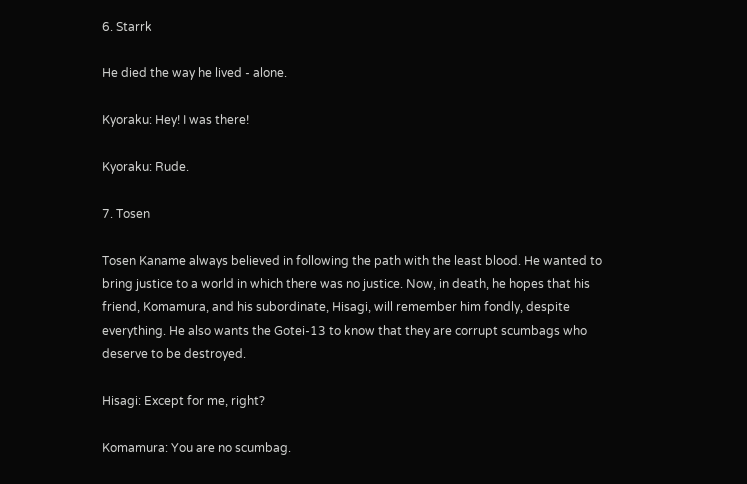6. Starrk

He died the way he lived - alone.

Kyoraku: Hey! I was there!

Kyoraku: Rude.

7. Tosen

Tosen Kaname always believed in following the path with the least blood. He wanted to bring justice to a world in which there was no justice. Now, in death, he hopes that his friend, Komamura, and his subordinate, Hisagi, will remember him fondly, despite everything. He also wants the Gotei-13 to know that they are corrupt scumbags who deserve to be destroyed.

Hisagi: Except for me, right?

Komamura: You are no scumbag.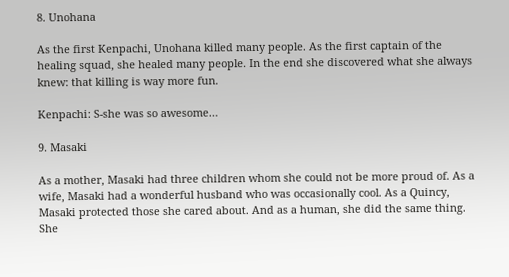8. Unohana

As the first Kenpachi, Unohana killed many people. As the first captain of the healing squad, she healed many people. In the end she discovered what she always knew: that killing is way more fun.

Kenpachi: S-she was so awesome…

9. Masaki

As a mother, Masaki had three children whom she could not be more proud of. As a wife, Masaki had a wonderful husband who was occasionally cool. As a Quincy, Masaki protected those she cared about. And as a human, she did the same thing. She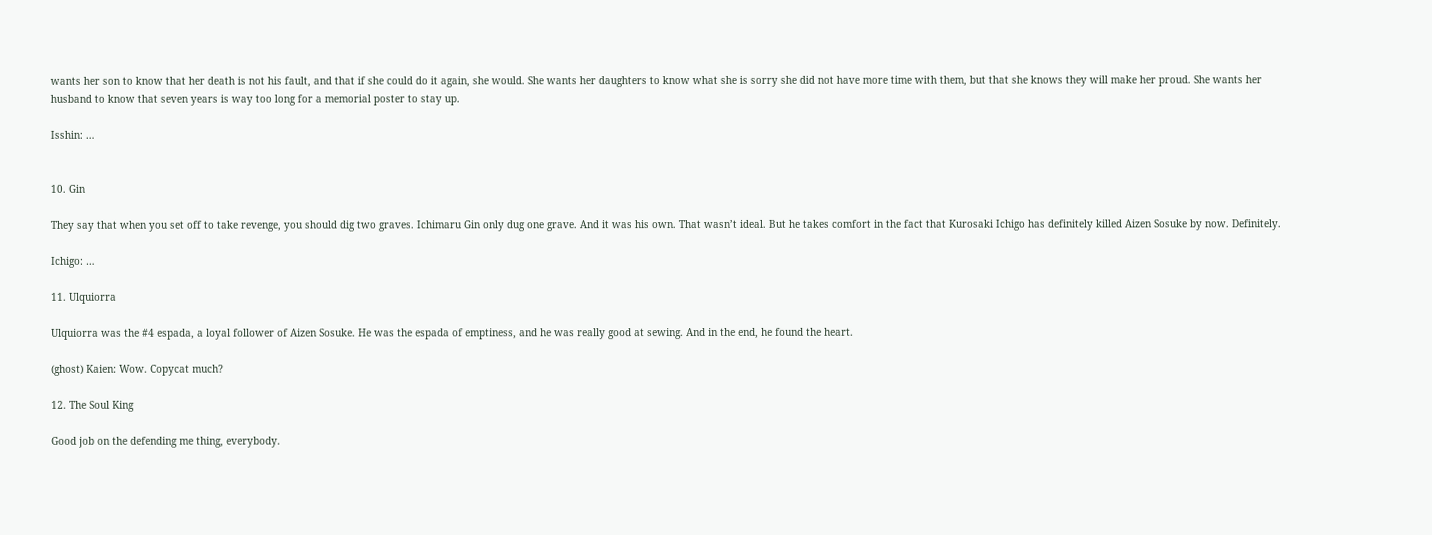wants her son to know that her death is not his fault, and that if she could do it again, she would. She wants her daughters to know what she is sorry she did not have more time with them, but that she knows they will make her proud. She wants her husband to know that seven years is way too long for a memorial poster to stay up.

Isshin: …


10. Gin

They say that when you set off to take revenge, you should dig two graves. Ichimaru Gin only dug one grave. And it was his own. That wasn’t ideal. But he takes comfort in the fact that Kurosaki Ichigo has definitely killed Aizen Sosuke by now. Definitely.

Ichigo: …

11. Ulquiorra

Ulquiorra was the #4 espada, a loyal follower of Aizen Sosuke. He was the espada of emptiness, and he was really good at sewing. And in the end, he found the heart.

(ghost) Kaien: Wow. Copycat much?

12. The Soul King

Good job on the defending me thing, everybody.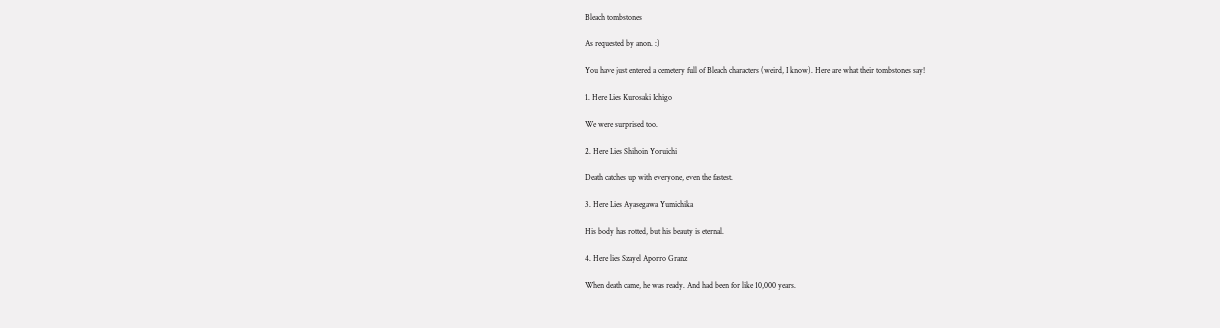Bleach tombstones

As requested by anon. :)

You have just entered a cemetery full of Bleach characters (weird, I know). Here are what their tombstones say!

1. Here Lies Kurosaki Ichigo

We were surprised too.

2. Here Lies Shihoin Yoruichi

Death catches up with everyone, even the fastest.

3. Here Lies Ayasegawa Yumichika

His body has rotted, but his beauty is eternal.

4. Here lies Szayel Aporro Granz

When death came, he was ready. And had been for like 10,000 years.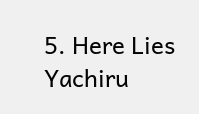5. Here Lies Yachiru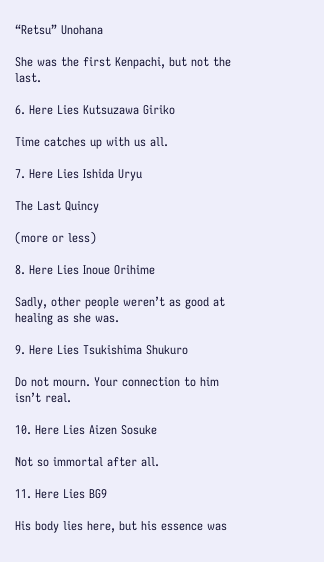“Retsu” Unohana

She was the first Kenpachi, but not the last.

6. Here Lies Kutsuzawa Giriko

Time catches up with us all.

7. Here Lies Ishida Uryu

The Last Quincy

(more or less)

8. Here Lies Inoue Orihime

Sadly, other people weren’t as good at healing as she was.

9. Here Lies Tsukishima Shukuro

Do not mourn. Your connection to him isn’t real.

10. Here Lies Aizen Sosuke

Not so immortal after all.

11. Here Lies BG9

His body lies here, but his essence was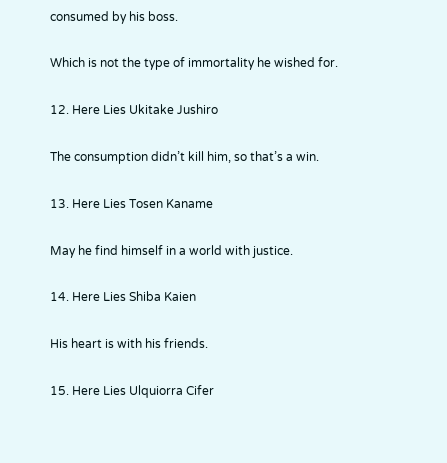consumed by his boss.

Which is not the type of immortality he wished for.

12. Here Lies Ukitake Jushiro

The consumption didn’t kill him, so that’s a win.

13. Here Lies Tosen Kaname

May he find himself in a world with justice.

14. Here Lies Shiba Kaien

His heart is with his friends.

15. Here Lies Ulquiorra Cifer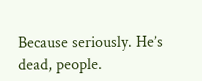Because seriously. He’s dead, people.